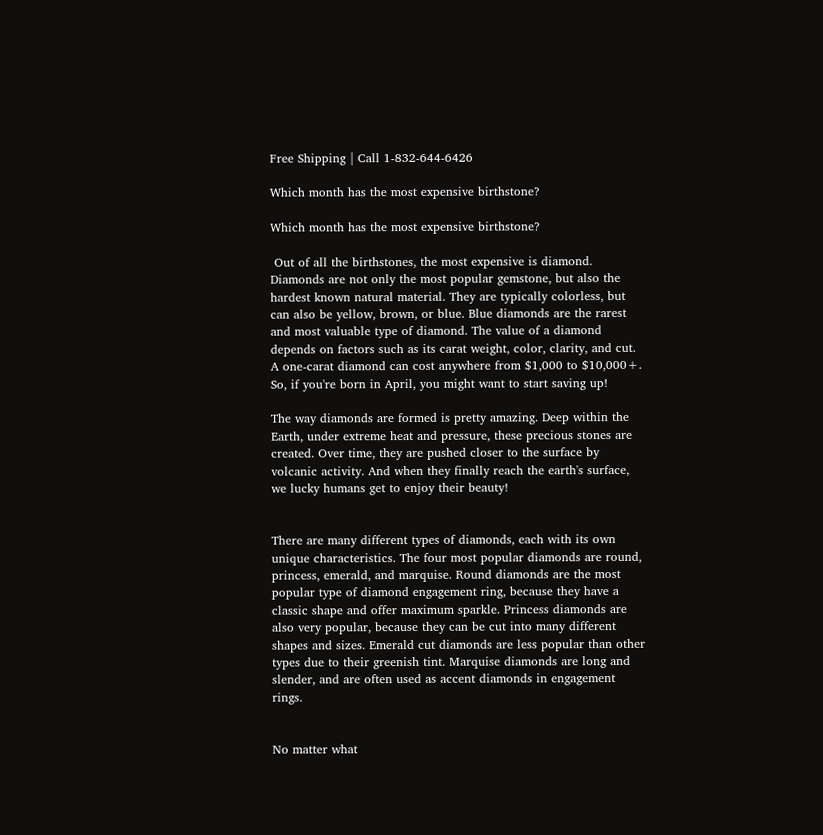Free Shipping | Call 1-832-644-6426

Which month has the most expensive birthstone?

Which month has the most expensive birthstone?

 Out of all the birthstones, the most expensive is diamond. Diamonds are not only the most popular gemstone, but also the hardest known natural material. They are typically colorless, but can also be yellow, brown, or blue. Blue diamonds are the rarest and most valuable type of diamond. The value of a diamond depends on factors such as its carat weight, color, clarity, and cut. A one-carat diamond can cost anywhere from $1,000 to $10,000+. So, if you're born in April, you might want to start saving up!

The way diamonds are formed is pretty amazing. Deep within the Earth, under extreme heat and pressure, these precious stones are created. Over time, they are pushed closer to the surface by volcanic activity. And when they finally reach the earth's surface, we lucky humans get to enjoy their beauty!


There are many different types of diamonds, each with its own unique characteristics. The four most popular diamonds are round, princess, emerald, and marquise. Round diamonds are the most popular type of diamond engagement ring, because they have a classic shape and offer maximum sparkle. Princess diamonds are also very popular, because they can be cut into many different shapes and sizes. Emerald cut diamonds are less popular than other types due to their greenish tint. Marquise diamonds are long and slender, and are often used as accent diamonds in engagement rings.


No matter what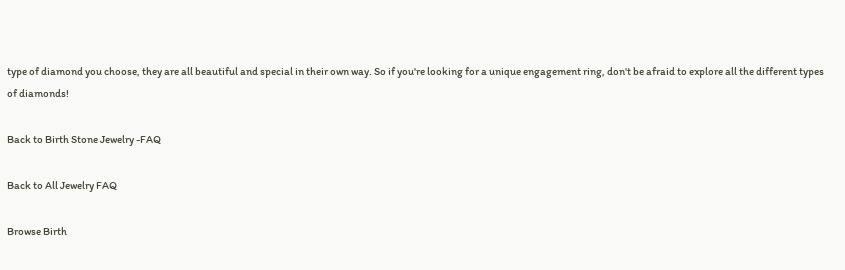type of diamond you choose, they are all beautiful and special in their own way. So if you're looking for a unique engagement ring, don't be afraid to explore all the different types of diamonds!

Back to Birth Stone Jewelry -FAQ

Back to All Jewelry FAQ

Browse Birth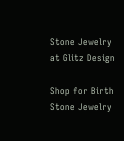Stone Jewelry at Glitz Design

Shop for Birth Stone Jewelry